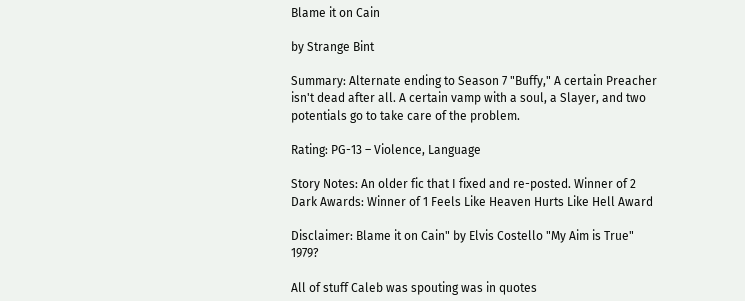Blame it on Cain

by Strange Bint

Summary: Alternate ending to Season 7 "Buffy," A certain Preacher isn't dead after all. A certain vamp with a soul, a Slayer, and two potentials go to take care of the problem.

Rating: PG-13 – Violence, Language

Story Notes: An older fic that I fixed and re-posted. Winner of 2 Dark Awards: Winner of 1 Feels Like Heaven Hurts Like Hell Award

Disclaimer: Blame it on Cain" by Elvis Costello "My Aim is True" 1979?

All of stuff Caleb was spouting was in quotes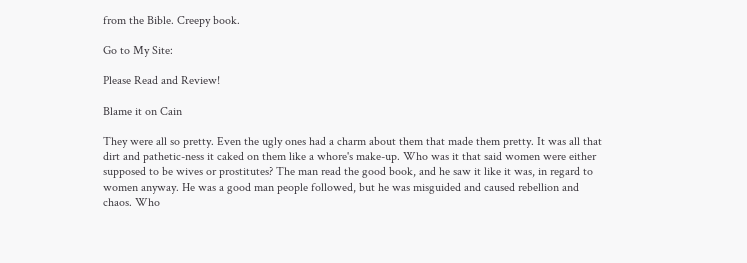from the Bible. Creepy book.

Go to My Site:

Please Read and Review!

Blame it on Cain

They were all so pretty. Even the ugly ones had a charm about them that made them pretty. It was all that dirt and pathetic-ness it caked on them like a whore's make-up. Who was it that said women were either supposed to be wives or prostitutes? The man read the good book, and he saw it like it was, in regard to women anyway. He was a good man people followed, but he was misguided and caused rebellion and chaos. Who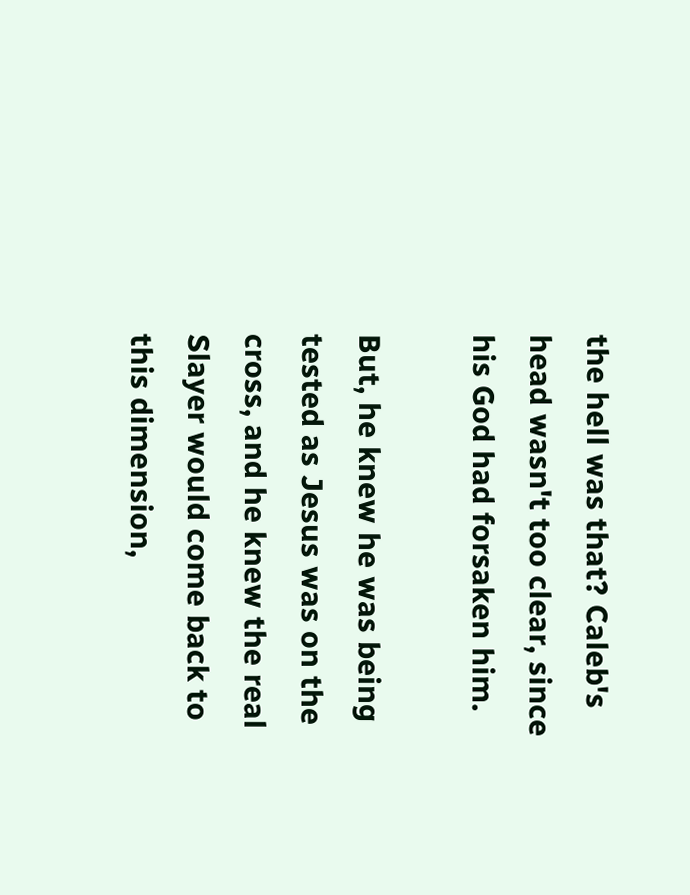the hell was that? Caleb's head wasn't too clear, since his God had forsaken him.

But, he knew he was being tested as Jesus was on the cross, and he knew the real Slayer would come back to this dimension,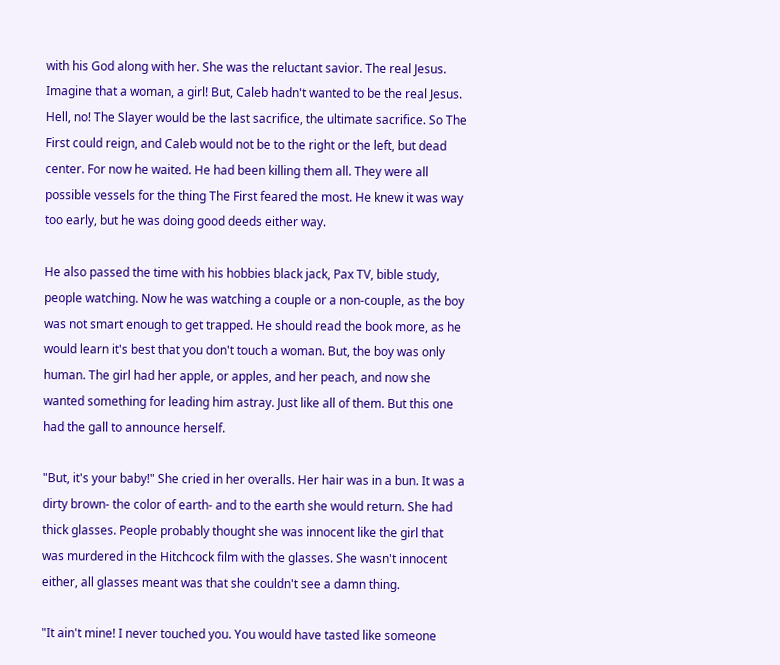with his God along with her. She was the reluctant savior. The real Jesus. Imagine that a woman, a girl! But, Caleb hadn't wanted to be the real Jesus. Hell, no! The Slayer would be the last sacrifice, the ultimate sacrifice. So The First could reign, and Caleb would not be to the right or the left, but dead center. For now he waited. He had been killing them all. They were all possible vessels for the thing The First feared the most. He knew it was way too early, but he was doing good deeds either way.

He also passed the time with his hobbies black jack, Pax TV, bible study, people watching. Now he was watching a couple or a non-couple, as the boy was not smart enough to get trapped. He should read the book more, as he would learn it's best that you don't touch a woman. But, the boy was only human. The girl had her apple, or apples, and her peach, and now she wanted something for leading him astray. Just like all of them. But this one had the gall to announce herself.

"But, it's your baby!" She cried in her overalls. Her hair was in a bun. It was a dirty brown- the color of earth- and to the earth she would return. She had thick glasses. People probably thought she was innocent like the girl that was murdered in the Hitchcock film with the glasses. She wasn't innocent either, all glasses meant was that she couldn't see a damn thing.

"It ain't mine! I never touched you. You would have tasted like someone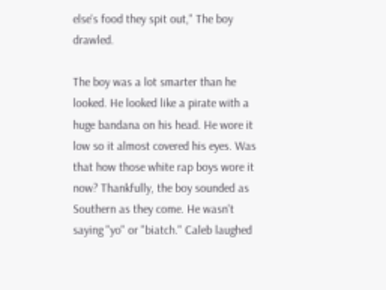else's food they spit out," The boy drawled.

The boy was a lot smarter than he looked. He looked like a pirate with a huge bandana on his head. He wore it low so it almost covered his eyes. Was that how those white rap boys wore it now? Thankfully, the boy sounded as Southern as they come. He wasn't saying "yo" or "biatch." Caleb laughed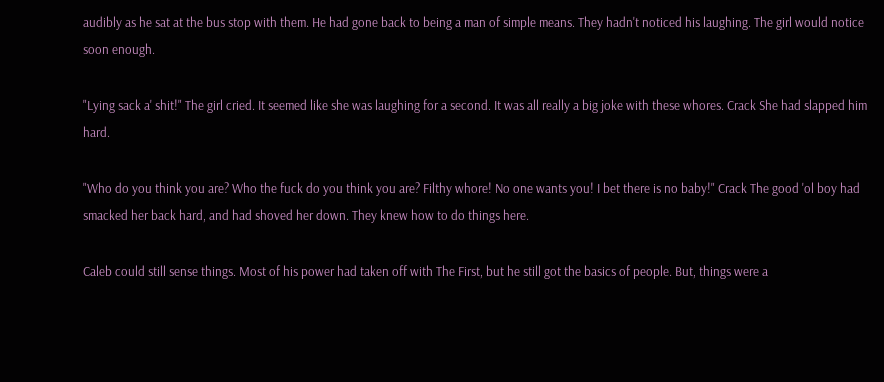audibly as he sat at the bus stop with them. He had gone back to being a man of simple means. They hadn't noticed his laughing. The girl would notice soon enough.

"Lying sack a' shit!" The girl cried. It seemed like she was laughing for a second. It was all really a big joke with these whores. Crack She had slapped him hard.

"Who do you think you are? Who the fuck do you think you are? Filthy whore! No one wants you! I bet there is no baby!" Crack The good 'ol boy had smacked her back hard, and had shoved her down. They knew how to do things here.

Caleb could still sense things. Most of his power had taken off with The First, but he still got the basics of people. But, things were a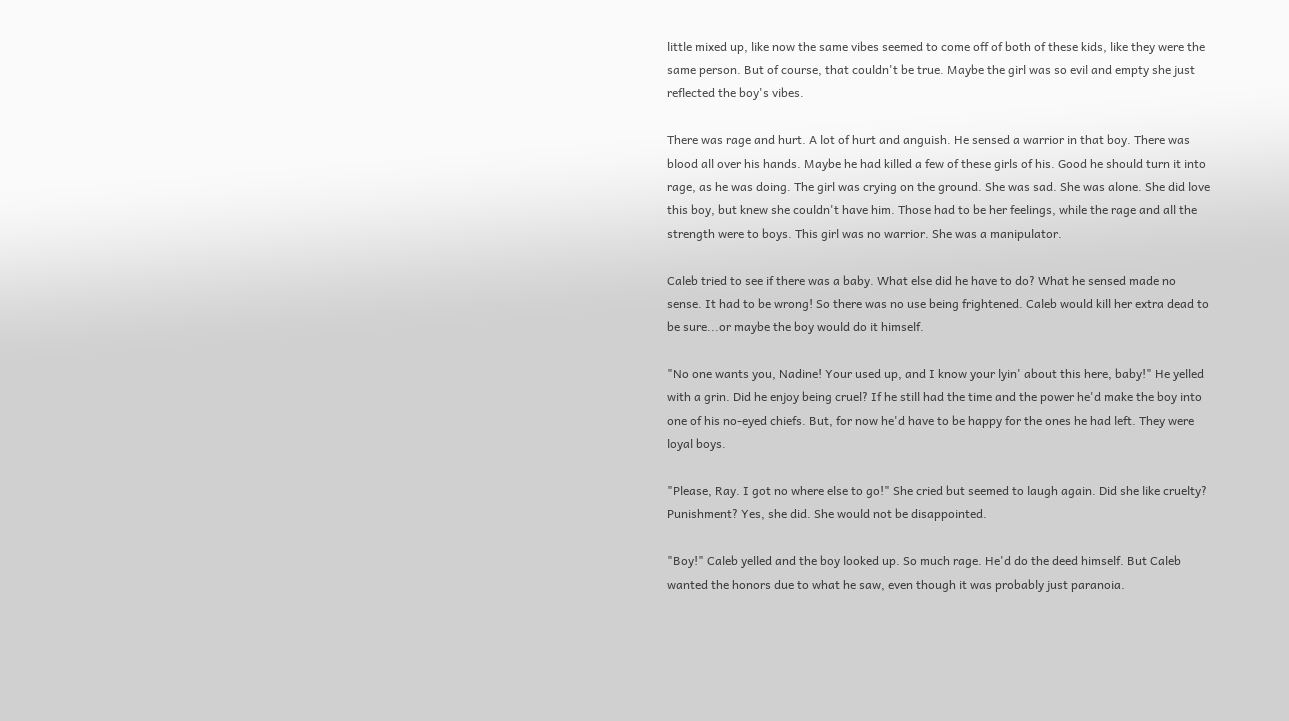little mixed up, like now the same vibes seemed to come off of both of these kids, like they were the same person. But of course, that couldn't be true. Maybe the girl was so evil and empty she just reflected the boy's vibes.

There was rage and hurt. A lot of hurt and anguish. He sensed a warrior in that boy. There was blood all over his hands. Maybe he had killed a few of these girls of his. Good he should turn it into rage, as he was doing. The girl was crying on the ground. She was sad. She was alone. She did love this boy, but knew she couldn't have him. Those had to be her feelings, while the rage and all the strength were to boys. This girl was no warrior. She was a manipulator.

Caleb tried to see if there was a baby. What else did he have to do? What he sensed made no sense. It had to be wrong! So there was no use being frightened. Caleb would kill her extra dead to be sure...or maybe the boy would do it himself.

"No one wants you, Nadine! Your used up, and I know your lyin' about this here, baby!" He yelled with a grin. Did he enjoy being cruel? If he still had the time and the power he'd make the boy into one of his no-eyed chiefs. But, for now he'd have to be happy for the ones he had left. They were loyal boys.

"Please, Ray. I got no where else to go!" She cried but seemed to laugh again. Did she like cruelty? Punishment? Yes, she did. She would not be disappointed.

"Boy!" Caleb yelled and the boy looked up. So much rage. He'd do the deed himself. But Caleb wanted the honors due to what he saw, even though it was probably just paranoia.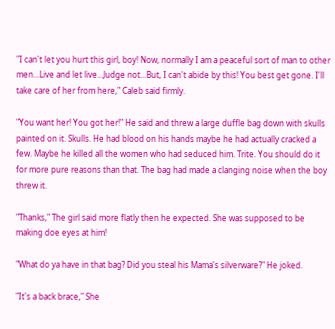"I can't let you hurt this girl, boy! Now, normally I am a peaceful sort of man to other men...Live and let live...Judge not...But, I can't abide by this! You best get gone. I'll take care of her from here," Caleb said firmly.

"You want her! You got her!" He said and threw a large duffle bag down with skulls painted on it. Skulls. He had blood on his hands maybe he had actually cracked a few. Maybe he killed all the women who had seduced him. Trite. You should do it for more pure reasons than that. The bag had made a clanging noise when the boy threw it.

"Thanks," The girl said more flatly then he expected. She was supposed to be making doe eyes at him!

"What do ya have in that bag? Did you steal his Mama's silverware?" He joked.

"It's a back brace," She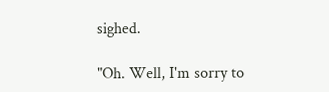sighed.

"Oh. Well, I'm sorry to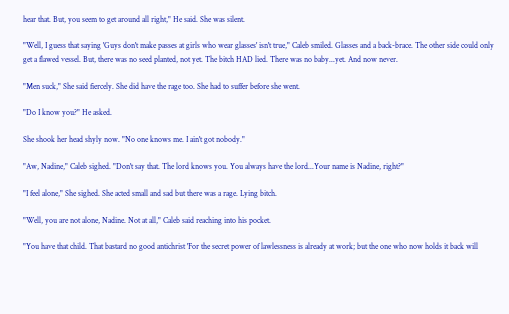hear that. But, you seem to get around all right," He said. She was silent.

"Well, I guess that saying 'Guys don't make passes at girls who wear glasses' isn't true," Caleb smiled. Glasses and a back-brace. The other side could only get a flawed vessel. But, there was no seed planted, not yet. The bitch HAD lied. There was no baby...yet. And now never.

"Men suck," She said fiercely. She did have the rage too. She had to suffer before she went.

"Do I know you?" He asked.

She shook her head shyly now. "No one knows me. I ain't got nobody."

"Aw, Nadine," Caleb sighed. "Don't say that. The lord knows you. You always have the lord...Your name is Nadine, right?"

"I feel alone," She sighed. She acted small and sad but there was a rage. Lying bitch.

"Well, you are not alone, Nadine. Not at all," Caleb said reaching into his pocket.

"You have that child. That bastard no good antichrist 'For the secret power of lawlessness is already at work; but the one who now holds it back will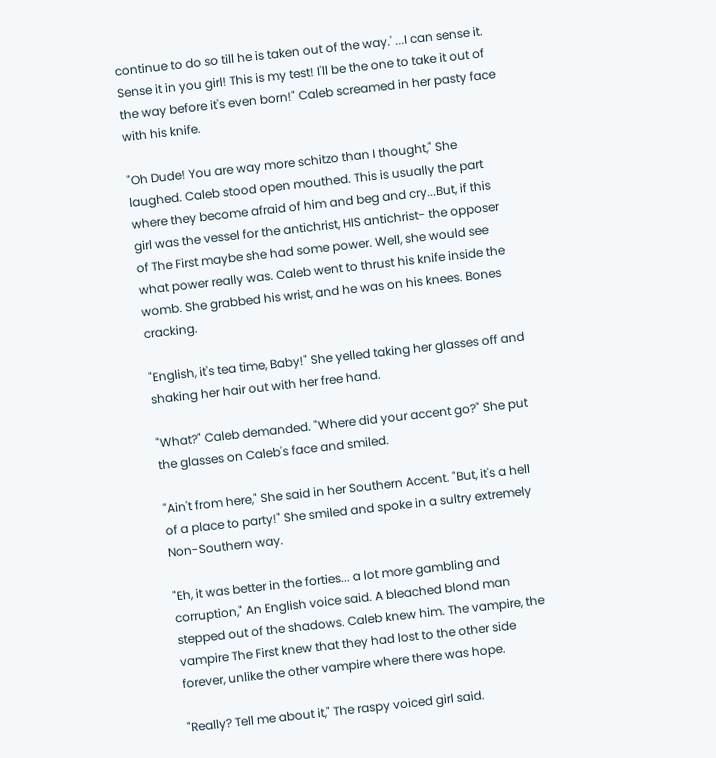continue to do so till he is taken out of the way.' ...I can sense it. Sense it in you girl! This is my test! I'll be the one to take it out of the way before it's even born!" Caleb screamed in her pasty face with his knife.

"Oh Dude! You are way more schitzo than I thought," She laughed. Caleb stood open mouthed. This is usually the part where they become afraid of him and beg and cry...But, if this girl was the vessel for the antichrist, HIS antichrist- the opposer of The First maybe she had some power. Well, she would see what power really was. Caleb went to thrust his knife inside the womb. She grabbed his wrist, and he was on his knees. Bones cracking.

"English, it's tea time, Baby!" She yelled taking her glasses off and shaking her hair out with her free hand.

"What?" Caleb demanded. "Where did your accent go?" She put the glasses on Caleb's face and smiled.

"Ain't from here," She said in her Southern Accent. "But, it's a hell of a place to party!" She smiled and spoke in a sultry extremely Non-Southern way.

"Eh, it was better in the forties... a lot more gambling and corruption," An English voice said. A bleached blond man stepped out of the shadows. Caleb knew him. The vampire, the vampire The First knew that they had lost to the other side forever, unlike the other vampire where there was hope.

"Really? Tell me about it," The raspy voiced girl said.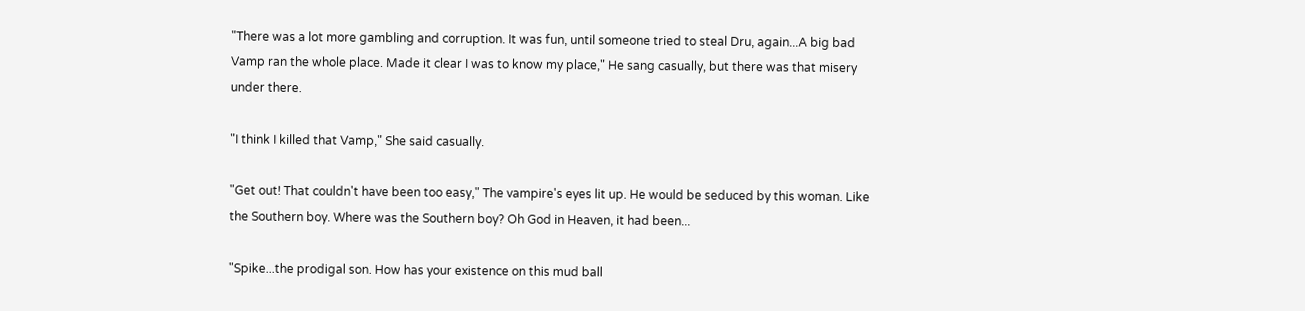"There was a lot more gambling and corruption. It was fun, until someone tried to steal Dru, again...A big bad Vamp ran the whole place. Made it clear I was to know my place," He sang casually, but there was that misery under there.

"I think I killed that Vamp," She said casually.

"Get out! That couldn't have been too easy," The vampire's eyes lit up. He would be seduced by this woman. Like the Southern boy. Where was the Southern boy? Oh God in Heaven, it had been...

"Spike...the prodigal son. How has your existence on this mud ball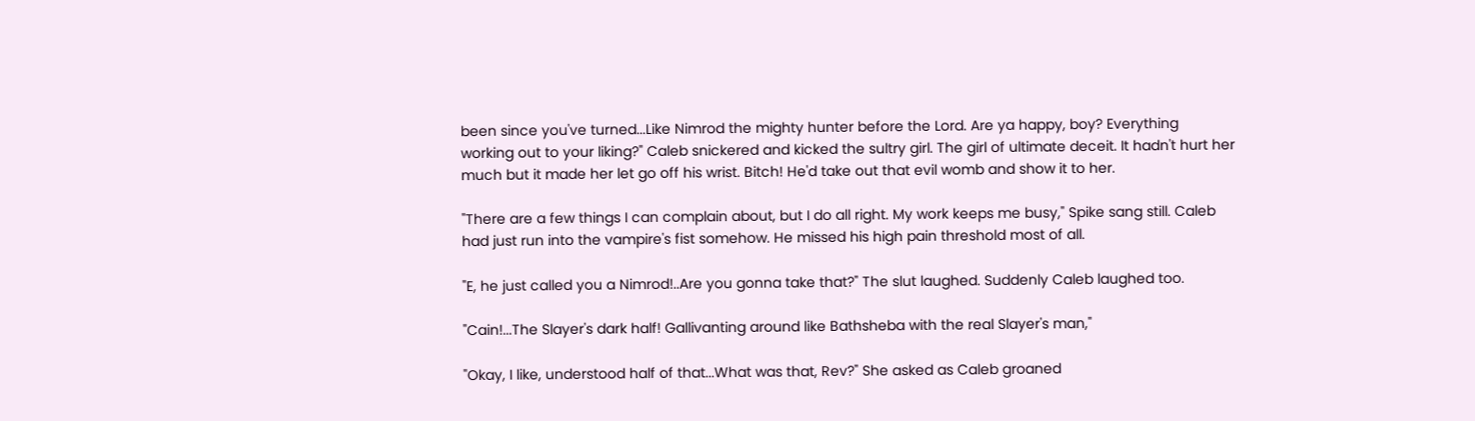been since you've turned...Like Nimrod the mighty hunter before the Lord. Are ya happy, boy? Everything working out to your liking?" Caleb snickered and kicked the sultry girl. The girl of ultimate deceit. It hadn't hurt her much but it made her let go off his wrist. Bitch! He'd take out that evil womb and show it to her.

"There are a few things I can complain about, but I do all right. My work keeps me busy," Spike sang still. Caleb had just run into the vampire's fist somehow. He missed his high pain threshold most of all.

"E, he just called you a Nimrod!..Are you gonna take that?" The slut laughed. Suddenly Caleb laughed too.

"Cain!...The Slayer's dark half! Gallivanting around like Bathsheba with the real Slayer's man,"

"Okay, I like, understood half of that...What was that, Rev?" She asked as Caleb groaned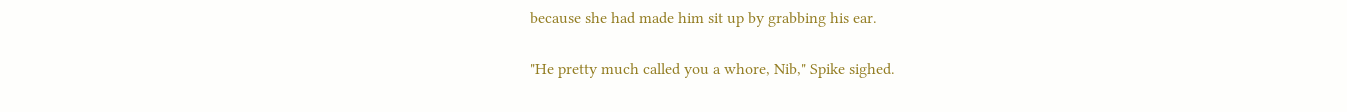because she had made him sit up by grabbing his ear.

"He pretty much called you a whore, Nib," Spike sighed.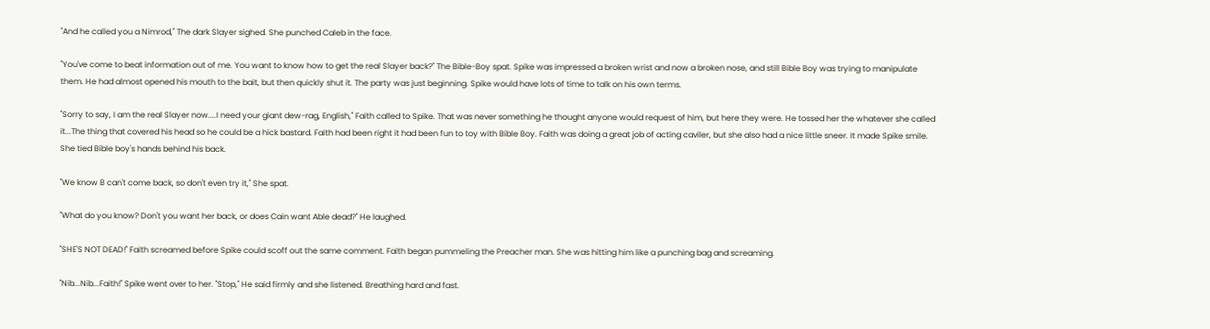"And he called you a Nimrod," The dark Slayer sighed. She punched Caleb in the face.

"You've come to beat information out of me. You want to know how to get the real Slayer back?" The Bible-Boy spat. Spike was impressed a broken wrist and now a broken nose, and still Bible Boy was trying to manipulate them. He had almost opened his mouth to the bait, but then quickly shut it. The party was just beginning. Spike would have lots of time to talk on his own terms.

"Sorry to say, I am the real Slayer now....I need your giant dew-rag, English," Faith called to Spike. That was never something he thought anyone would request of him, but here they were. He tossed her the whatever she called it...The thing that covered his head so he could be a hick bastard. Faith had been right it had been fun to toy with Bible Boy. Faith was doing a great job of acting caviler, but she also had a nice little sneer. It made Spike smile. She tied Bible boy's hands behind his back.

"We know B can't come back, so don't even try it," She spat.

"What do you know? Don't you want her back, or does Cain want Able dead?" He laughed.

"SHE'S NOT DEAD!" Faith screamed before Spike could scoff out the same comment. Faith began pummeling the Preacher man. She was hitting him like a punching bag and screaming.

"Nib...Nib...Faith!" Spike went over to her. "Stop," He said firmly and she listened. Breathing hard and fast.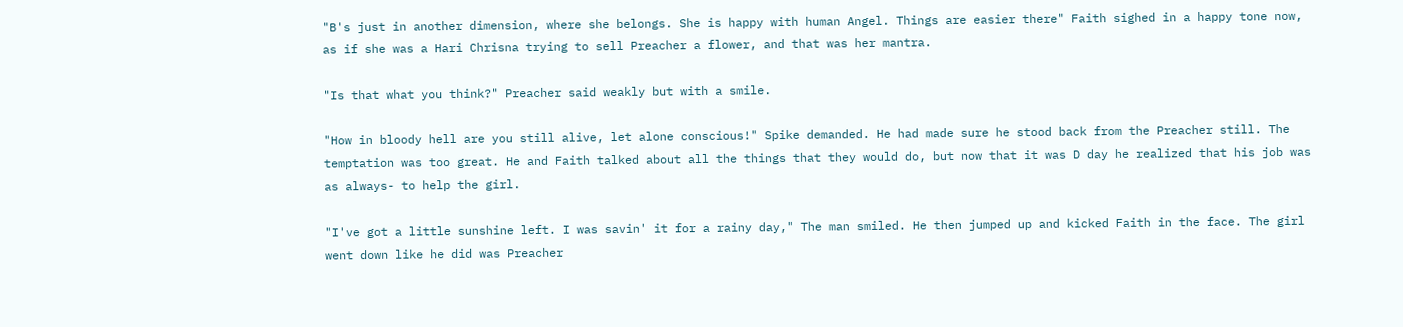"B's just in another dimension, where she belongs. She is happy with human Angel. Things are easier there" Faith sighed in a happy tone now, as if she was a Hari Chrisna trying to sell Preacher a flower, and that was her mantra.

"Is that what you think?" Preacher said weakly but with a smile.

"How in bloody hell are you still alive, let alone conscious!" Spike demanded. He had made sure he stood back from the Preacher still. The temptation was too great. He and Faith talked about all the things that they would do, but now that it was D day he realized that his job was as always- to help the girl.

"I've got a little sunshine left. I was savin' it for a rainy day," The man smiled. He then jumped up and kicked Faith in the face. The girl went down like he did was Preacher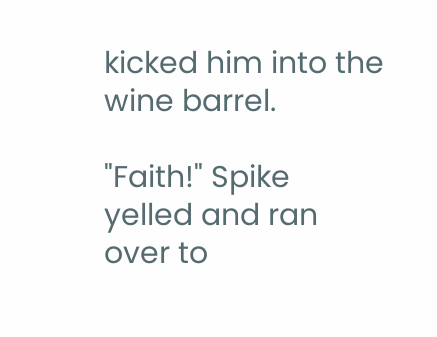kicked him into the wine barrel.

"Faith!" Spike yelled and ran over to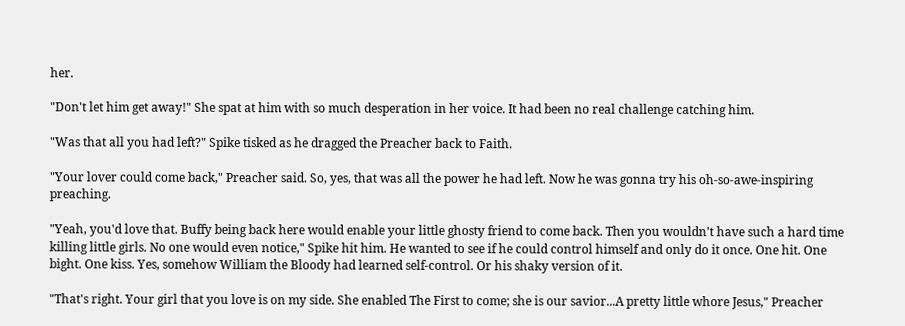her.

"Don't let him get away!" She spat at him with so much desperation in her voice. It had been no real challenge catching him.

"Was that all you had left?" Spike tisked as he dragged the Preacher back to Faith.

"Your lover could come back," Preacher said. So, yes, that was all the power he had left. Now he was gonna try his oh-so-awe-inspiring preaching.

"Yeah, you'd love that. Buffy being back here would enable your little ghosty friend to come back. Then you wouldn't have such a hard time killing little girls. No one would even notice," Spike hit him. He wanted to see if he could control himself and only do it once. One hit. One bight. One kiss. Yes, somehow William the Bloody had learned self-control. Or his shaky version of it.

"That's right. Your girl that you love is on my side. She enabled The First to come; she is our savior...A pretty little whore Jesus," Preacher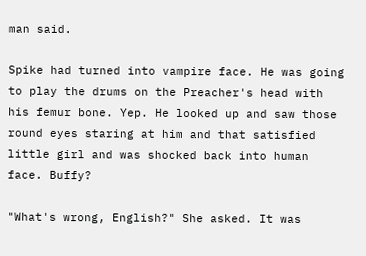man said.

Spike had turned into vampire face. He was going to play the drums on the Preacher's head with his femur bone. Yep. He looked up and saw those round eyes staring at him and that satisfied little girl and was shocked back into human face. Buffy?

"What's wrong, English?" She asked. It was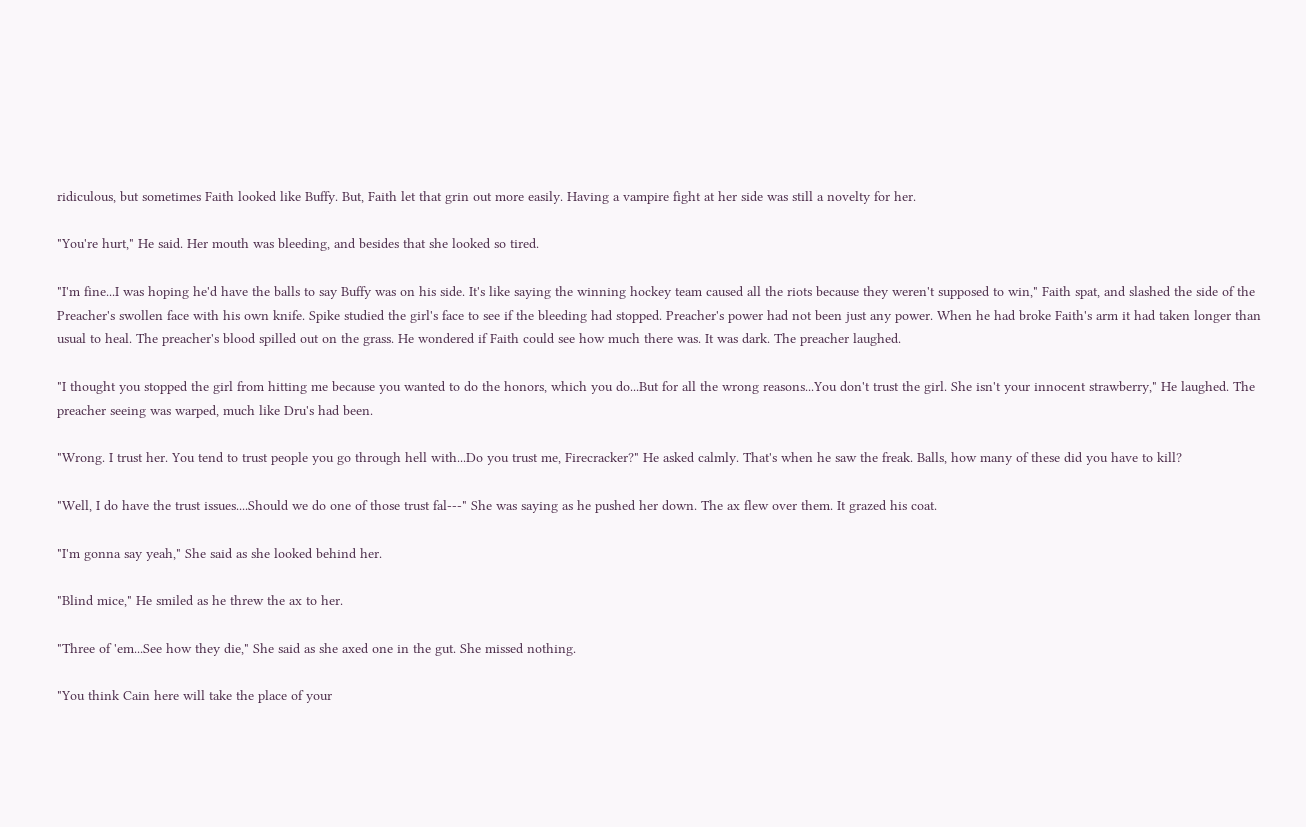ridiculous, but sometimes Faith looked like Buffy. But, Faith let that grin out more easily. Having a vampire fight at her side was still a novelty for her.

"You're hurt," He said. Her mouth was bleeding, and besides that she looked so tired.

"I'm fine...I was hoping he'd have the balls to say Buffy was on his side. It's like saying the winning hockey team caused all the riots because they weren't supposed to win," Faith spat, and slashed the side of the Preacher's swollen face with his own knife. Spike studied the girl's face to see if the bleeding had stopped. Preacher's power had not been just any power. When he had broke Faith's arm it had taken longer than usual to heal. The preacher's blood spilled out on the grass. He wondered if Faith could see how much there was. It was dark. The preacher laughed.

"I thought you stopped the girl from hitting me because you wanted to do the honors, which you do...But for all the wrong reasons...You don't trust the girl. She isn't your innocent strawberry," He laughed. The preacher seeing was warped, much like Dru's had been.

"Wrong. I trust her. You tend to trust people you go through hell with...Do you trust me, Firecracker?" He asked calmly. That's when he saw the freak. Balls, how many of these did you have to kill?

"Well, I do have the trust issues....Should we do one of those trust fal---" She was saying as he pushed her down. The ax flew over them. It grazed his coat.

"I'm gonna say yeah," She said as she looked behind her.

"Blind mice," He smiled as he threw the ax to her.

"Three of 'em...See how they die," She said as she axed one in the gut. She missed nothing.

"You think Cain here will take the place of your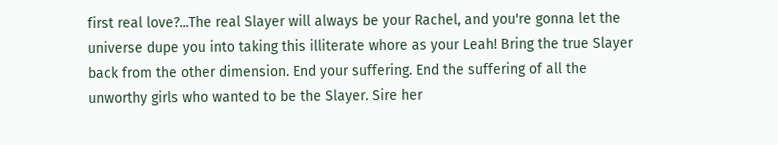first real love?...The real Slayer will always be your Rachel, and you're gonna let the universe dupe you into taking this illiterate whore as your Leah! Bring the true Slayer back from the other dimension. End your suffering. End the suffering of all the unworthy girls who wanted to be the Slayer. Sire her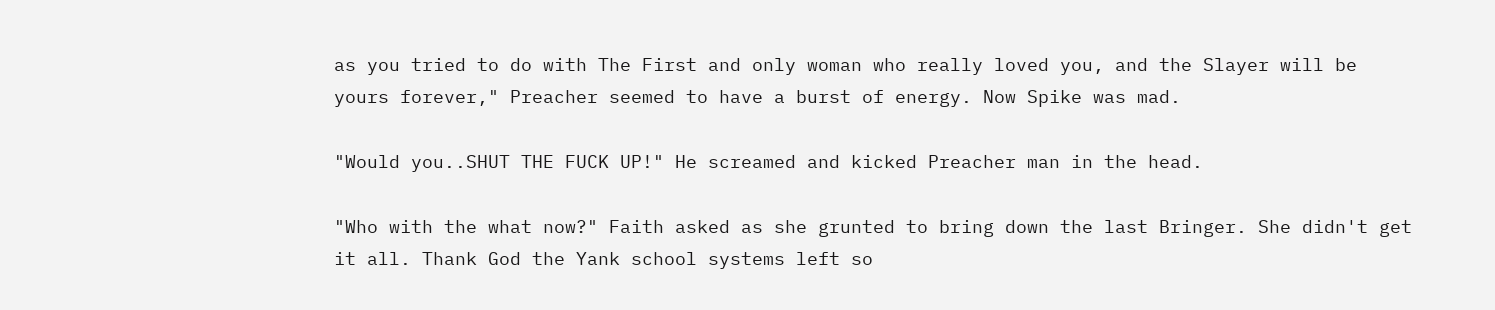as you tried to do with The First and only woman who really loved you, and the Slayer will be yours forever," Preacher seemed to have a burst of energy. Now Spike was mad.

"Would you..SHUT THE FUCK UP!" He screamed and kicked Preacher man in the head.

"Who with the what now?" Faith asked as she grunted to bring down the last Bringer. She didn't get it all. Thank God the Yank school systems left so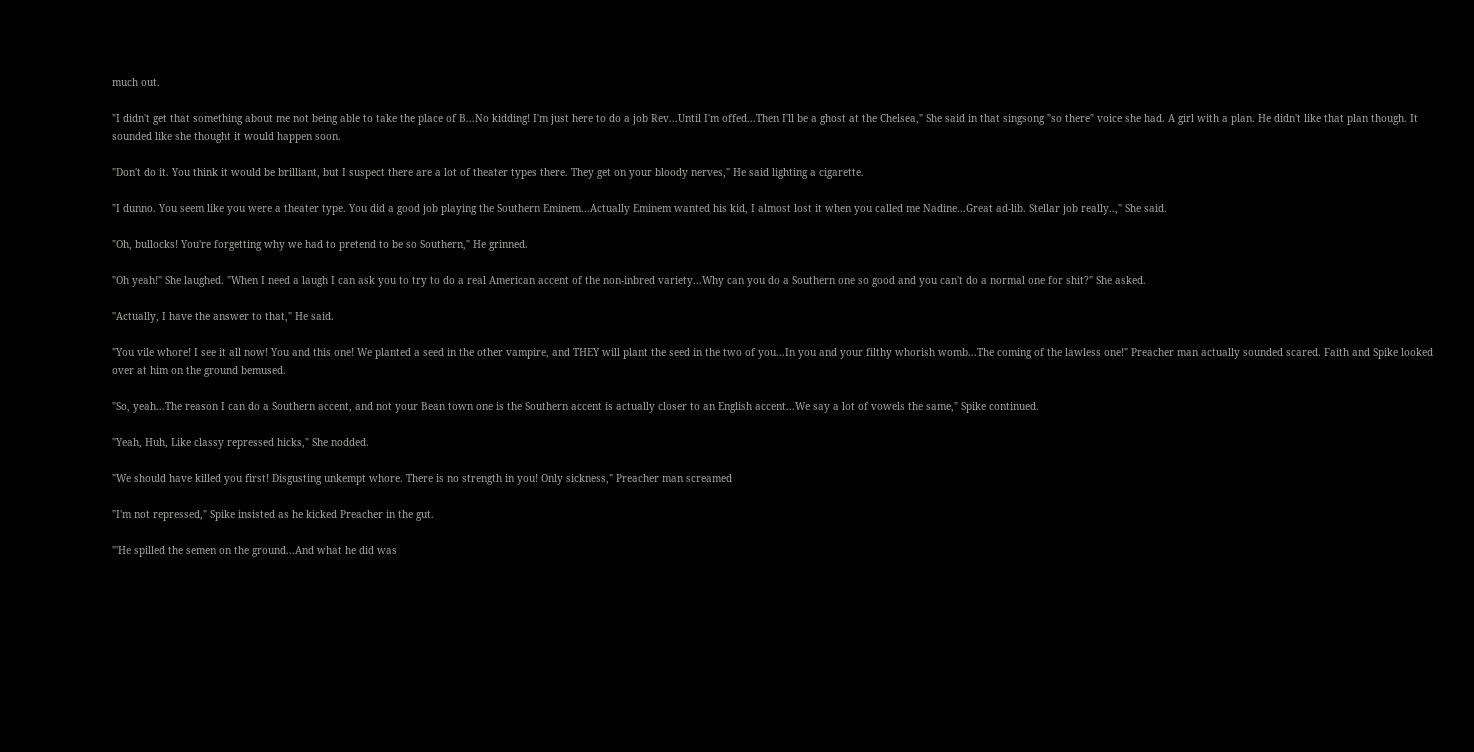much out.

"I didn't get that something about me not being able to take the place of B...No kidding! I'm just here to do a job Rev...Until I'm offed...Then I'll be a ghost at the Chelsea," She said in that singsong "so there" voice she had. A girl with a plan. He didn't like that plan though. It sounded like she thought it would happen soon.

"Don't do it. You think it would be brilliant, but I suspect there are a lot of theater types there. They get on your bloody nerves," He said lighting a cigarette.

"I dunno. You seem like you were a theater type. You did a good job playing the Southern Eminem...Actually Eminem wanted his kid, I almost lost it when you called me Nadine...Great ad-lib. Stellar job really..," She said.

"Oh, bullocks! You're forgetting why we had to pretend to be so Southern," He grinned.

"Oh yeah!" She laughed. "When I need a laugh I can ask you to try to do a real American accent of the non-inbred variety...Why can you do a Southern one so good and you can't do a normal one for shit?" She asked.

"Actually, I have the answer to that," He said.

"You vile whore! I see it all now! You and this one! We planted a seed in the other vampire, and THEY will plant the seed in the two of you...In you and your filthy whorish womb...The coming of the lawless one!" Preacher man actually sounded scared. Faith and Spike looked over at him on the ground bemused.

"So, yeah...The reason I can do a Southern accent, and not your Bean town one is the Southern accent is actually closer to an English accent...We say a lot of vowels the same," Spike continued.

"Yeah, Huh, Like classy repressed hicks," She nodded.

"We should have killed you first! Disgusting unkempt whore. There is no strength in you! Only sickness," Preacher man screamed

"I'm not repressed," Spike insisted as he kicked Preacher in the gut.

"'He spilled the semen on the ground...And what he did was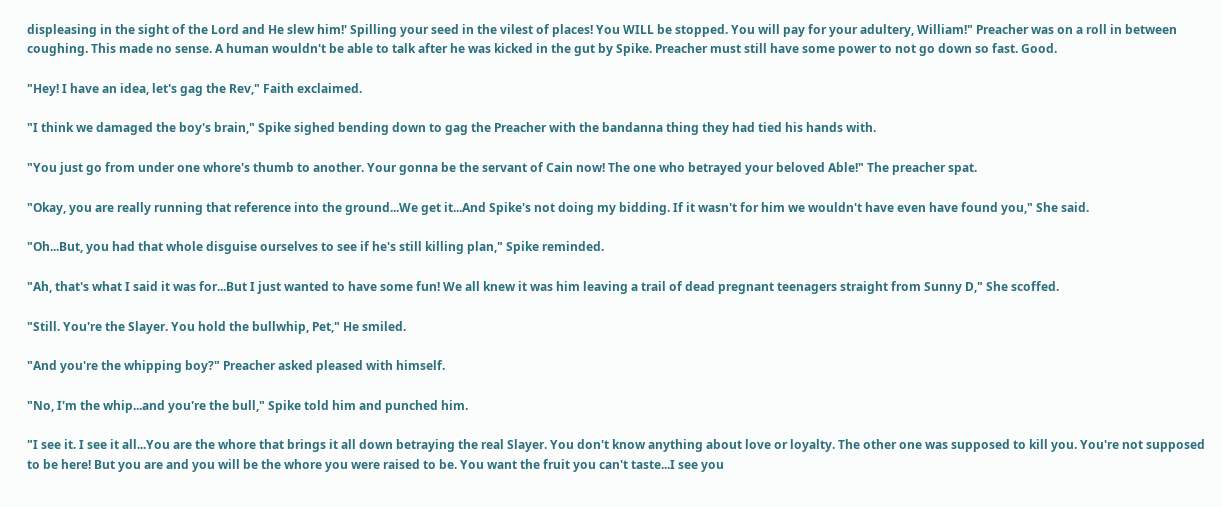displeasing in the sight of the Lord and He slew him!' Spilling your seed in the vilest of places! You WILL be stopped. You will pay for your adultery, William!" Preacher was on a roll in between coughing. This made no sense. A human wouldn't be able to talk after he was kicked in the gut by Spike. Preacher must still have some power to not go down so fast. Good.

"Hey! I have an idea, let's gag the Rev," Faith exclaimed.

"I think we damaged the boy's brain," Spike sighed bending down to gag the Preacher with the bandanna thing they had tied his hands with.

"You just go from under one whore's thumb to another. Your gonna be the servant of Cain now! The one who betrayed your beloved Able!" The preacher spat.

"Okay, you are really running that reference into the ground...We get it...And Spike's not doing my bidding. If it wasn't for him we wouldn't have even have found you," She said.

"Oh...But, you had that whole disguise ourselves to see if he's still killing plan," Spike reminded.

"Ah, that's what I said it was for...But I just wanted to have some fun! We all knew it was him leaving a trail of dead pregnant teenagers straight from Sunny D," She scoffed.

"Still. You're the Slayer. You hold the bullwhip, Pet," He smiled.

"And you're the whipping boy?" Preacher asked pleased with himself.

"No, I'm the whip...and you're the bull," Spike told him and punched him.

"I see it. I see it all...You are the whore that brings it all down betraying the real Slayer. You don't know anything about love or loyalty. The other one was supposed to kill you. You're not supposed to be here! But you are and you will be the whore you were raised to be. You want the fruit you can't taste...I see you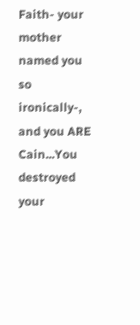Faith- your mother named you so ironically-, and you ARE Cain...You destroyed your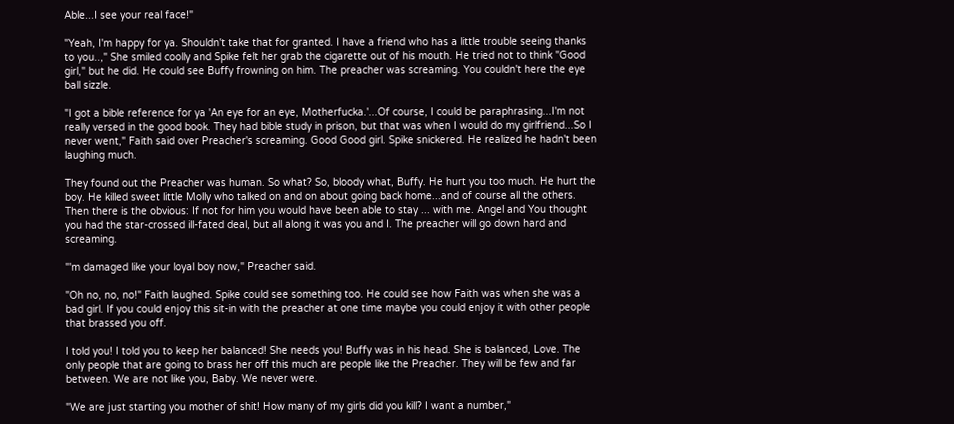Able...I see your real face!"

"Yeah, I'm happy for ya. Shouldn't take that for granted. I have a friend who has a little trouble seeing thanks to you..," She smiled coolly and Spike felt her grab the cigarette out of his mouth. He tried not to think "Good girl," but he did. He could see Buffy frowning on him. The preacher was screaming. You couldn't here the eye ball sizzle.

"I got a bible reference for ya 'An eye for an eye, Motherfucka.'...Of course, I could be paraphrasing...I'm not really versed in the good book. They had bible study in prison, but that was when I would do my girlfriend...So I never went," Faith said over Preacher's screaming. Good Good girl. Spike snickered. He realized he hadn't been laughing much.

They found out the Preacher was human. So what? So, bloody what, Buffy. He hurt you too much. He hurt the boy. He killed sweet little Molly who talked on and on about going back home...and of course all the others. Then there is the obvious: If not for him you would have been able to stay ... with me. Angel and You thought you had the star-crossed ill-fated deal, but all along it was you and I. The preacher will go down hard and screaming.

"'m damaged like your loyal boy now," Preacher said.

"Oh no, no, no!" Faith laughed. Spike could see something too. He could see how Faith was when she was a bad girl. If you could enjoy this sit-in with the preacher at one time maybe you could enjoy it with other people that brassed you off.

I told you! I told you to keep her balanced! She needs you! Buffy was in his head. She is balanced, Love. The only people that are going to brass her off this much are people like the Preacher. They will be few and far between. We are not like you, Baby. We never were.

"We are just starting you mother of shit! How many of my girls did you kill? I want a number,"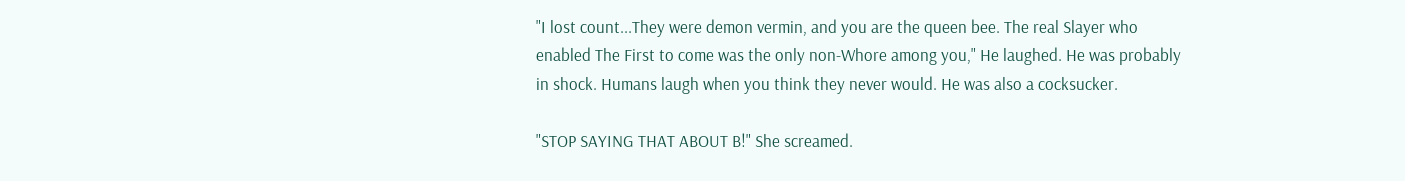"I lost count...They were demon vermin, and you are the queen bee. The real Slayer who enabled The First to come was the only non-Whore among you," He laughed. He was probably in shock. Humans laugh when you think they never would. He was also a cocksucker.

"STOP SAYING THAT ABOUT B!" She screamed.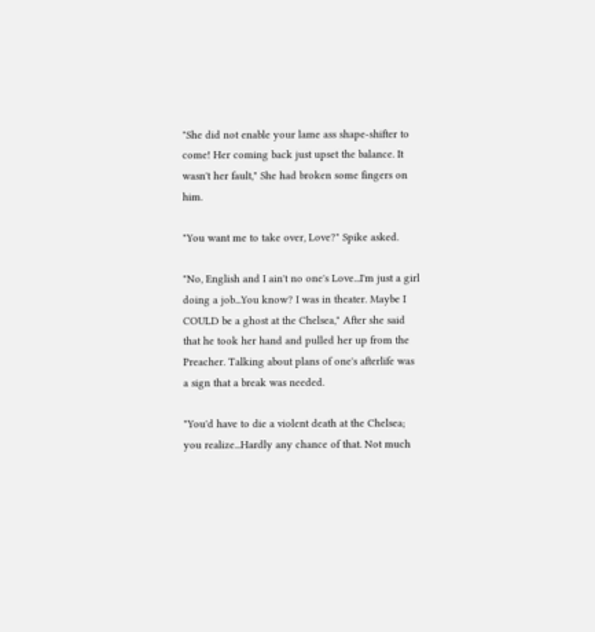"She did not enable your lame ass shape-shifter to come! Her coming back just upset the balance. It wasn't her fault," She had broken some fingers on him.

"You want me to take over, Love?" Spike asked.

"No, English and I ain't no one's Love...I'm just a girl doing a job...You know? I was in theater. Maybe I COULD be a ghost at the Chelsea," After she said that he took her hand and pulled her up from the Preacher. Talking about plans of one's afterlife was a sign that a break was needed.

"You'd have to die a violent death at the Chelsea; you realize...Hardly any chance of that. Not much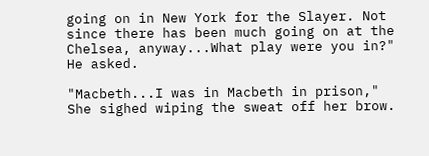going on in New York for the Slayer. Not since there has been much going on at the Chelsea, anyway...What play were you in?" He asked.

"Macbeth...I was in Macbeth in prison," She sighed wiping the sweat off her brow.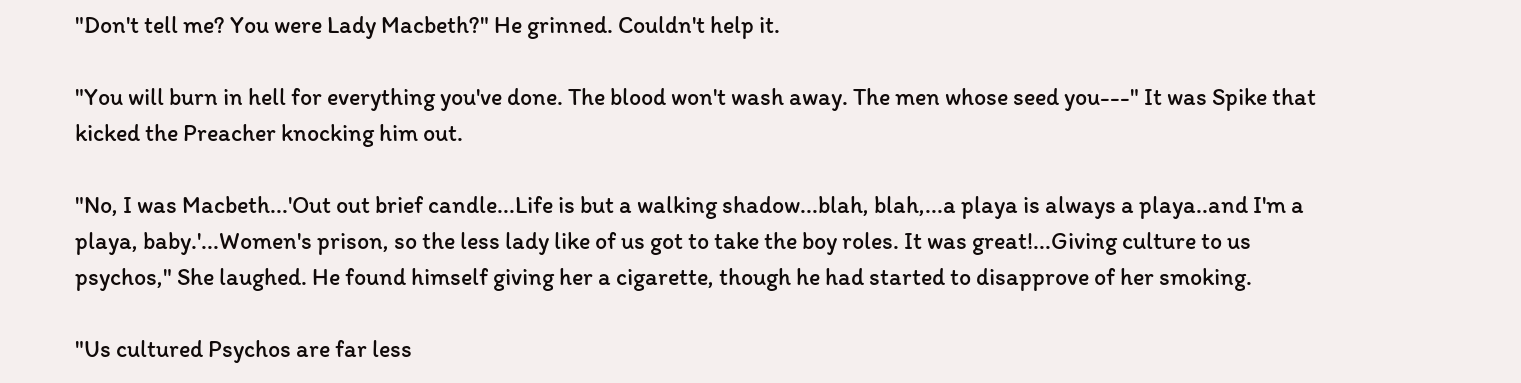"Don't tell me? You were Lady Macbeth?" He grinned. Couldn't help it.

"You will burn in hell for everything you've done. The blood won't wash away. The men whose seed you---" It was Spike that kicked the Preacher knocking him out.

"No, I was Macbeth...'Out out brief candle...Life is but a walking shadow...blah, blah,...a playa is always a playa..and I'm a playa, baby.'...Women's prison, so the less lady like of us got to take the boy roles. It was great!...Giving culture to us psychos," She laughed. He found himself giving her a cigarette, though he had started to disapprove of her smoking.

"Us cultured Psychos are far less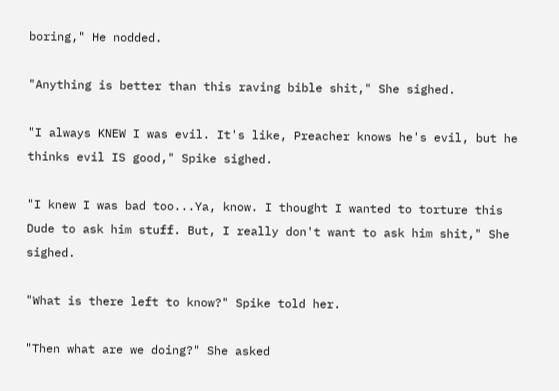boring," He nodded.

"Anything is better than this raving bible shit," She sighed.

"I always KNEW I was evil. It's like, Preacher knows he's evil, but he thinks evil IS good," Spike sighed.

"I knew I was bad too...Ya, know. I thought I wanted to torture this Dude to ask him stuff. But, I really don't want to ask him shit," She sighed.

"What is there left to know?" Spike told her.

"Then what are we doing?" She asked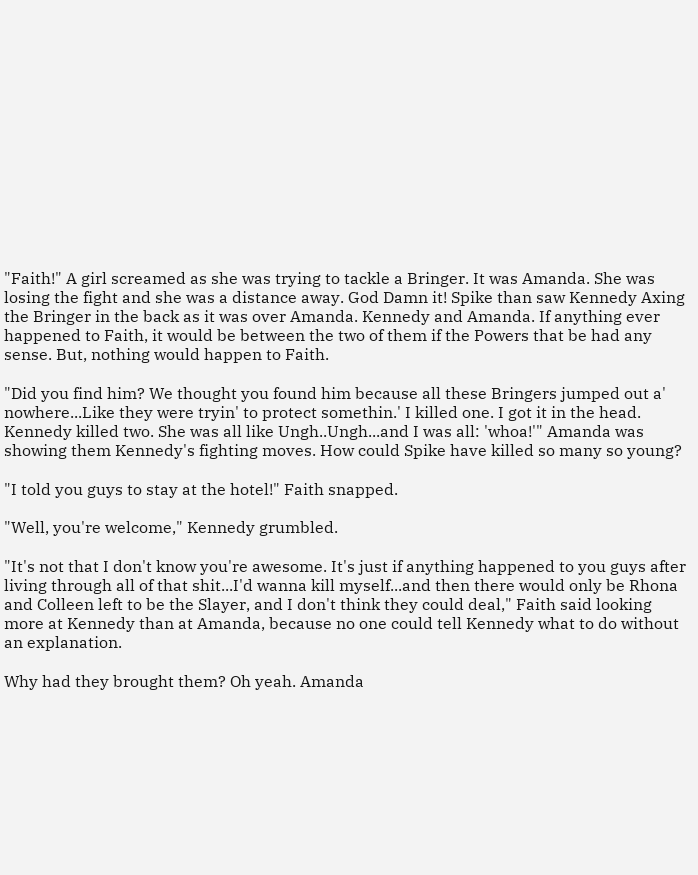"Faith!" A girl screamed as she was trying to tackle a Bringer. It was Amanda. She was losing the fight and she was a distance away. God Damn it! Spike than saw Kennedy Axing the Bringer in the back as it was over Amanda. Kennedy and Amanda. If anything ever happened to Faith, it would be between the two of them if the Powers that be had any sense. But, nothing would happen to Faith.

"Did you find him? We thought you found him because all these Bringers jumped out a' nowhere...Like they were tryin' to protect somethin.' I killed one. I got it in the head. Kennedy killed two. She was all like Ungh..Ungh...and I was all: 'whoa!'" Amanda was showing them Kennedy's fighting moves. How could Spike have killed so many so young?

"I told you guys to stay at the hotel!" Faith snapped.

"Well, you're welcome," Kennedy grumbled.

"It's not that I don't know you're awesome. It's just if anything happened to you guys after living through all of that shit...I'd wanna kill myself...and then there would only be Rhona and Colleen left to be the Slayer, and I don't think they could deal," Faith said looking more at Kennedy than at Amanda, because no one could tell Kennedy what to do without an explanation.

Why had they brought them? Oh yeah. Amanda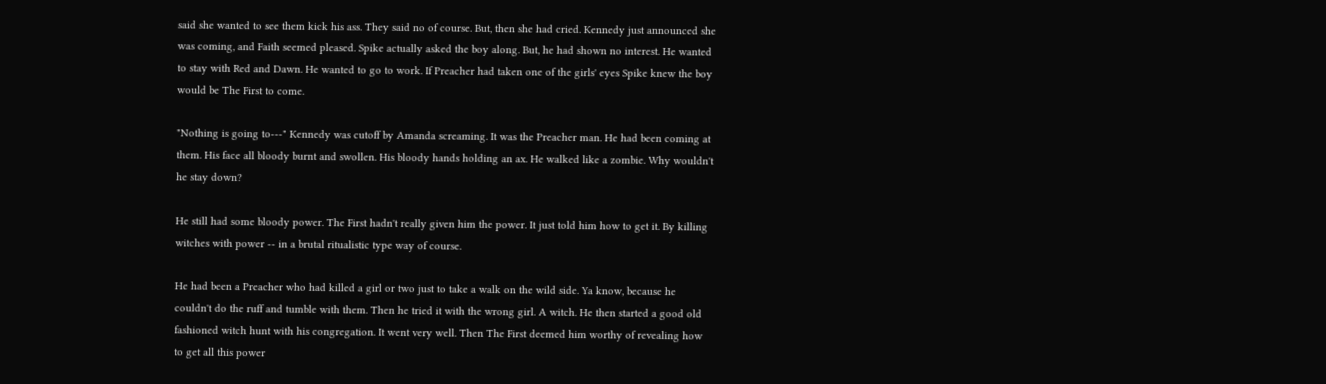said she wanted to see them kick his ass. They said no of course. But, then she had cried. Kennedy just announced she was coming, and Faith seemed pleased. Spike actually asked the boy along. But, he had shown no interest. He wanted to stay with Red and Dawn. He wanted to go to work. If Preacher had taken one of the girls' eyes Spike knew the boy would be The First to come.

"Nothing is going to---" Kennedy was cutoff by Amanda screaming. It was the Preacher man. He had been coming at them. His face all bloody burnt and swollen. His bloody hands holding an ax. He walked like a zombie. Why wouldn't he stay down?

He still had some bloody power. The First hadn't really given him the power. It just told him how to get it. By killing witches with power -- in a brutal ritualistic type way of course.

He had been a Preacher who had killed a girl or two just to take a walk on the wild side. Ya know, because he couldn't do the ruff and tumble with them. Then he tried it with the wrong girl. A witch. He then started a good old fashioned witch hunt with his congregation. It went very well. Then The First deemed him worthy of revealing how to get all this power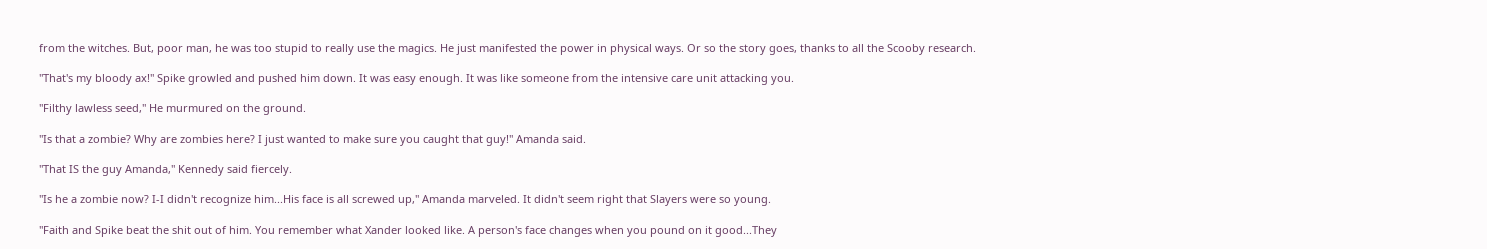from the witches. But, poor man, he was too stupid to really use the magics. He just manifested the power in physical ways. Or so the story goes, thanks to all the Scooby research.

"That's my bloody ax!" Spike growled and pushed him down. It was easy enough. It was like someone from the intensive care unit attacking you.

"Filthy lawless seed," He murmured on the ground.

"Is that a zombie? Why are zombies here? I just wanted to make sure you caught that guy!" Amanda said.

"That IS the guy Amanda," Kennedy said fiercely.

"Is he a zombie now? I-I didn't recognize him...His face is all screwed up," Amanda marveled. It didn't seem right that Slayers were so young.

"Faith and Spike beat the shit out of him. You remember what Xander looked like. A person's face changes when you pound on it good...They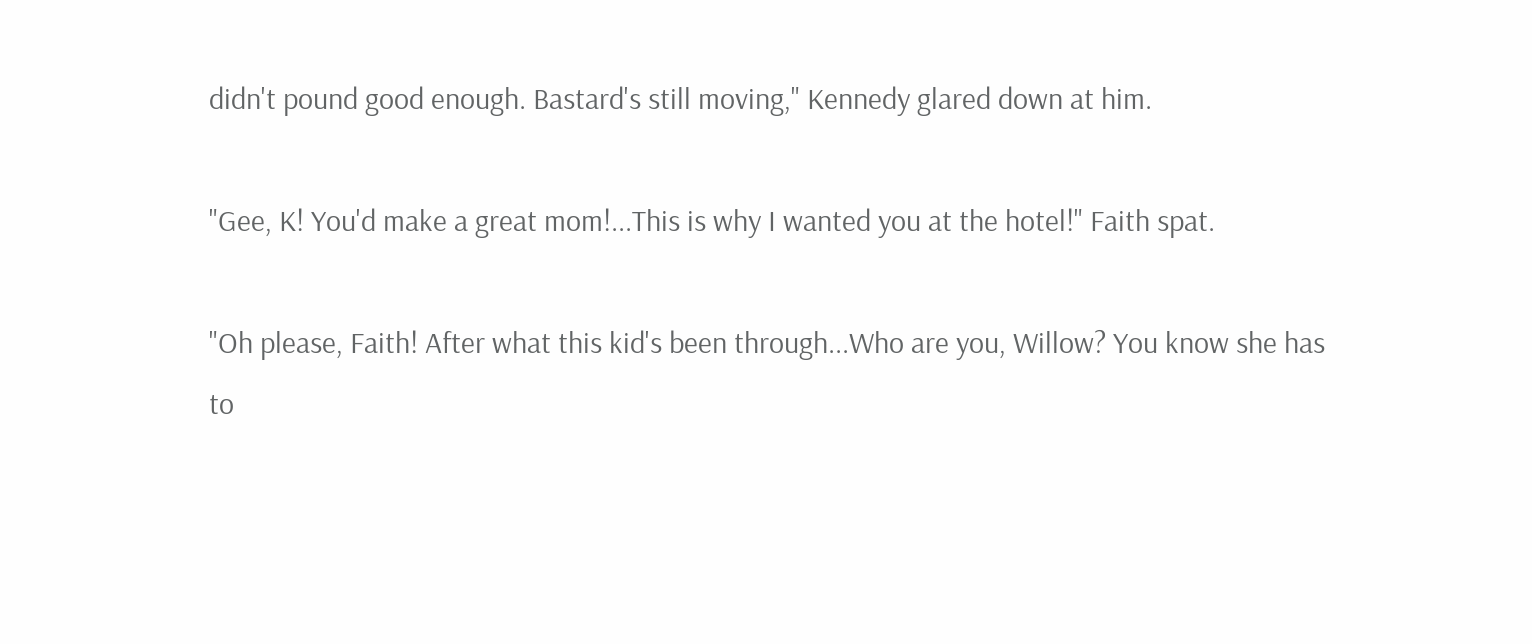didn't pound good enough. Bastard's still moving," Kennedy glared down at him.

"Gee, K! You'd make a great mom!...This is why I wanted you at the hotel!" Faith spat.

"Oh please, Faith! After what this kid's been through...Who are you, Willow? You know she has to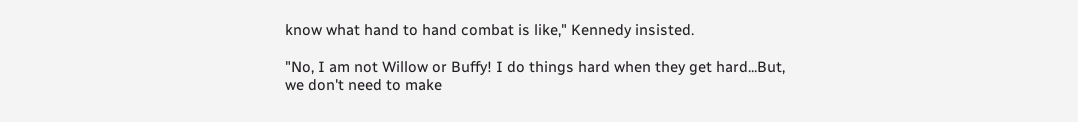know what hand to hand combat is like," Kennedy insisted.

"No, I am not Willow or Buffy! I do things hard when they get hard...But, we don't need to make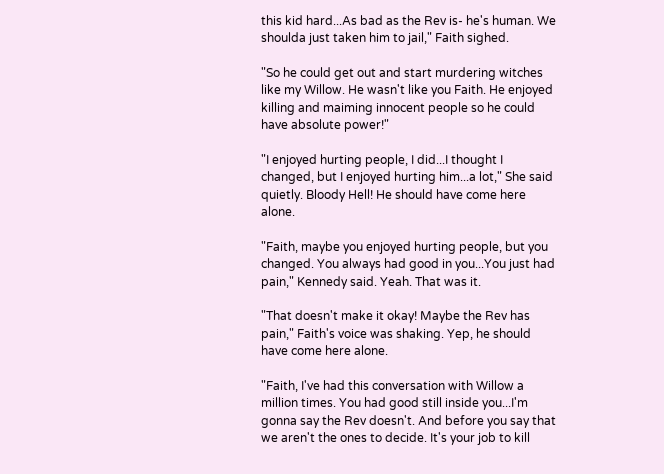this kid hard...As bad as the Rev is- he's human. We shoulda just taken him to jail," Faith sighed.

"So he could get out and start murdering witches like my Willow. He wasn't like you Faith. He enjoyed killing and maiming innocent people so he could have absolute power!"

"I enjoyed hurting people, I did...I thought I changed, but I enjoyed hurting him...a lot," She said quietly. Bloody Hell! He should have come here alone.

"Faith, maybe you enjoyed hurting people, but you changed. You always had good in you...You just had pain," Kennedy said. Yeah. That was it.

"That doesn't make it okay! Maybe the Rev has pain," Faith's voice was shaking. Yep, he should have come here alone.

"Faith, I've had this conversation with Willow a million times. You had good still inside you...I'm gonna say the Rev doesn't. And before you say that we aren't the ones to decide. It's your job to kill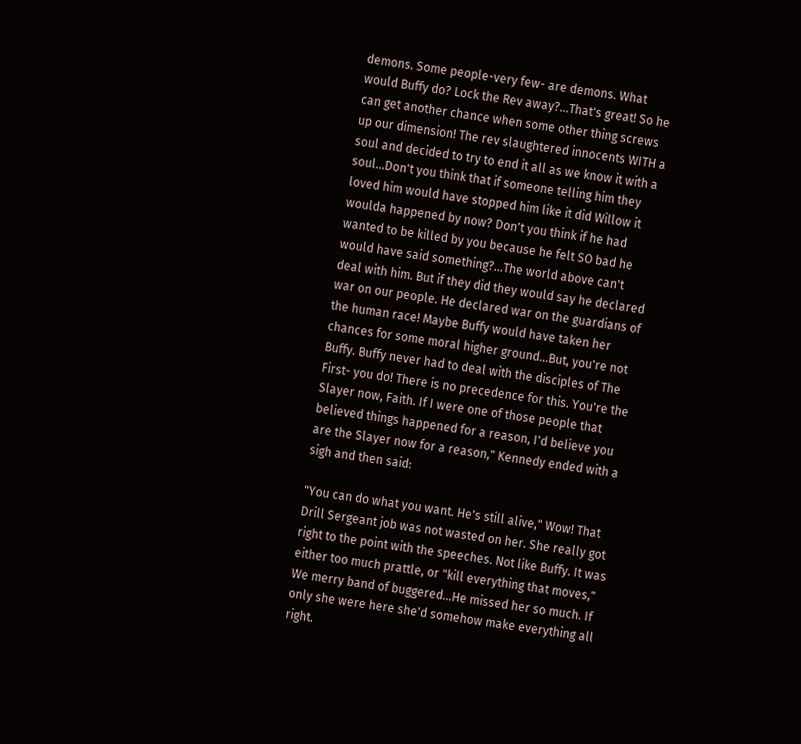demons. Some people-very few- are demons. What would Buffy do? Lock the Rev away?...That's great! So he can get another chance when some other thing screws up our dimension! The rev slaughtered innocents WITH a soul and decided to try to end it all as we know it with a soul...Don't you think that if someone telling him they loved him would have stopped him like it did Willow it woulda happened by now? Don't you think if he had wanted to be killed by you because he felt SO bad he would have said something?...The world above can't deal with him. But if they did they would say he declared war on our people. He declared war on the guardians of the human race! Maybe Buffy would have taken her chances for some moral higher ground...But, you're not Buffy. Buffy never had to deal with the disciples of The First- you do! There is no precedence for this. You're the Slayer now, Faith. If I were one of those people that believed things happened for a reason, I'd believe you are the Slayer now for a reason," Kennedy ended with a sigh and then said:

"You can do what you want. He's still alive," Wow! That Drill Sergeant job was not wasted on her. She really got right to the point with the speeches. Not like Buffy. It was either too much prattle, or "kill everything that moves," We merry band of buggered...He missed her so much. If only she were here she'd somehow make everything all right.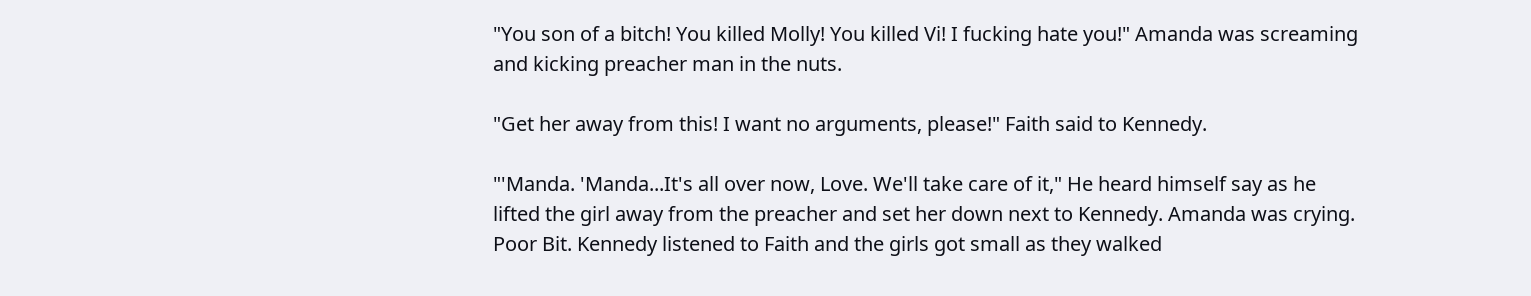"You son of a bitch! You killed Molly! You killed Vi! I fucking hate you!" Amanda was screaming and kicking preacher man in the nuts.

"Get her away from this! I want no arguments, please!" Faith said to Kennedy.

"'Manda. 'Manda...It's all over now, Love. We'll take care of it," He heard himself say as he lifted the girl away from the preacher and set her down next to Kennedy. Amanda was crying. Poor Bit. Kennedy listened to Faith and the girls got small as they walked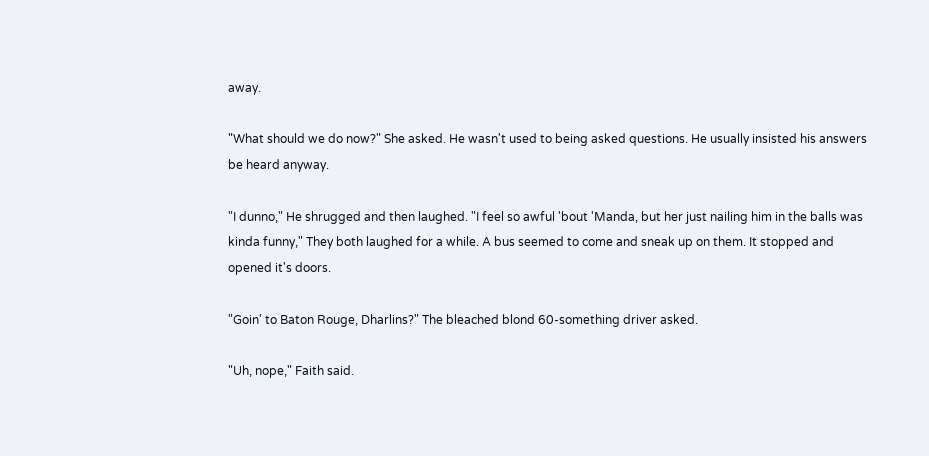away.

"What should we do now?" She asked. He wasn't used to being asked questions. He usually insisted his answers be heard anyway.

"I dunno," He shrugged and then laughed. "I feel so awful 'bout 'Manda, but her just nailing him in the balls was kinda funny," They both laughed for a while. A bus seemed to come and sneak up on them. It stopped and opened it's doors.

"Goin' to Baton Rouge, Dharlins?" The bleached blond 60-something driver asked.

"Uh, nope," Faith said.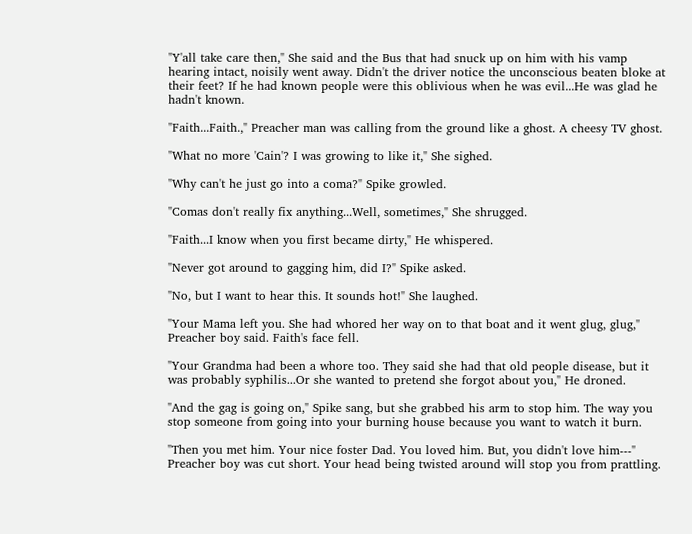"Y'all take care then," She said and the Bus that had snuck up on him with his vamp hearing intact, noisily went away. Didn't the driver notice the unconscious beaten bloke at their feet? If he had known people were this oblivious when he was evil...He was glad he hadn't known.

"Faith...Faith.," Preacher man was calling from the ground like a ghost. A cheesy TV ghost.

"What no more 'Cain'? I was growing to like it," She sighed.

"Why can't he just go into a coma?" Spike growled.

"Comas don't really fix anything...Well, sometimes," She shrugged.

"Faith...I know when you first became dirty," He whispered.

"Never got around to gagging him, did I?" Spike asked.

"No, but I want to hear this. It sounds hot!" She laughed.

"Your Mama left you. She had whored her way on to that boat and it went glug, glug," Preacher boy said. Faith's face fell.

"Your Grandma had been a whore too. They said she had that old people disease, but it was probably syphilis...Or she wanted to pretend she forgot about you," He droned.

"And the gag is going on," Spike sang, but she grabbed his arm to stop him. The way you stop someone from going into your burning house because you want to watch it burn.

"Then you met him. Your nice foster Dad. You loved him. But, you didn't love him---" Preacher boy was cut short. Your head being twisted around will stop you from prattling.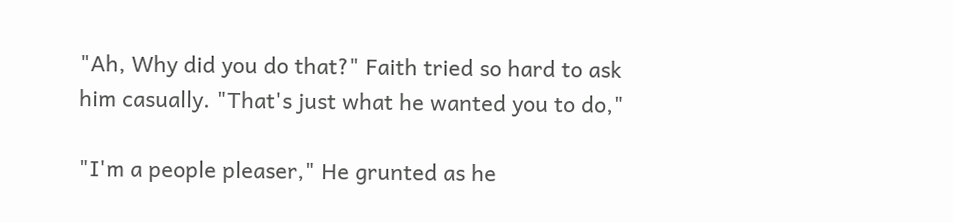"Ah, Why did you do that?" Faith tried so hard to ask him casually. "That's just what he wanted you to do,"

"I'm a people pleaser," He grunted as he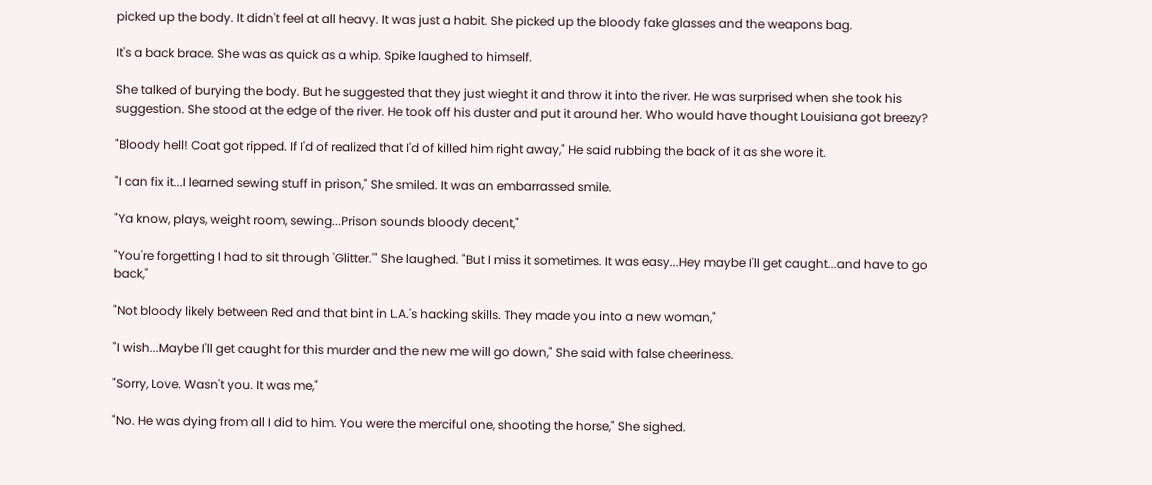picked up the body. It didn't feel at all heavy. It was just a habit. She picked up the bloody fake glasses and the weapons bag.

It's a back brace. She was as quick as a whip. Spike laughed to himself.

She talked of burying the body. But he suggested that they just wieght it and throw it into the river. He was surprised when she took his suggestion. She stood at the edge of the river. He took off his duster and put it around her. Who would have thought Louisiana got breezy?

"Bloody hell! Coat got ripped. If I'd of realized that I'd of killed him right away," He said rubbing the back of it as she wore it.

"I can fix it...I learned sewing stuff in prison," She smiled. It was an embarrassed smile.

"Ya know, plays, weight room, sewing...Prison sounds bloody decent,"

"You're forgetting I had to sit through 'Glitter.'" She laughed. "But I miss it sometimes. It was easy...Hey maybe I'll get caught...and have to go back,"

"Not bloody likely between Red and that bint in L.A.'s hacking skills. They made you into a new woman,"

"I wish...Maybe I'll get caught for this murder and the new me will go down," She said with false cheeriness.

"Sorry, Love. Wasn't you. It was me,"

"No. He was dying from all I did to him. You were the merciful one, shooting the horse," She sighed.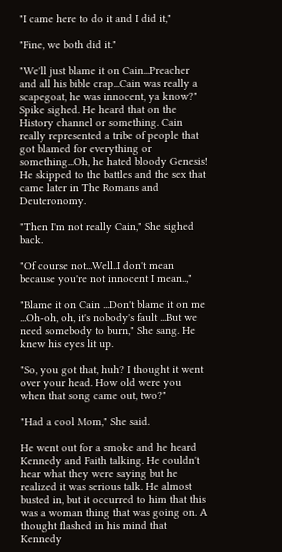"I came here to do it and I did it,"

"Fine, we both did it."

"We'll just blame it on Cain...Preacher and all his bible crap...Cain was really a scapegoat, he was innocent, ya know?" Spike sighed. He heard that on the History channel or something. Cain really represented a tribe of people that got blamed for everything or something...Oh, he hated bloody Genesis! He skipped to the battles and the sex that came later in The Romans and Deuteronomy.

"Then I'm not really Cain," She sighed back.

"Of course not...Well..I don't mean because you're not innocent I mean..,"

"Blame it on Cain ...Don't blame it on me ...Oh-oh, oh, it's nobody's fault ...But we need somebody to burn," She sang. He knew his eyes lit up.

"So, you got that, huh? I thought it went over your head. How old were you when that song came out, two?"

"Had a cool Mom," She said.

He went out for a smoke and he heard Kennedy and Faith talking. He couldn't hear what they were saying but he realized it was serious talk. He almost busted in, but it occurred to him that this was a woman thing that was going on. A thought flashed in his mind that Kennedy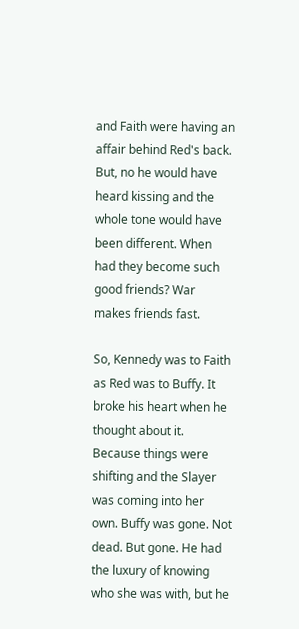and Faith were having an affair behind Red's back. But, no he would have heard kissing and the whole tone would have been different. When had they become such good friends? War makes friends fast.

So, Kennedy was to Faith as Red was to Buffy. It broke his heart when he thought about it. Because things were shifting and the Slayer was coming into her own. Buffy was gone. Not dead. But gone. He had the luxury of knowing who she was with, but he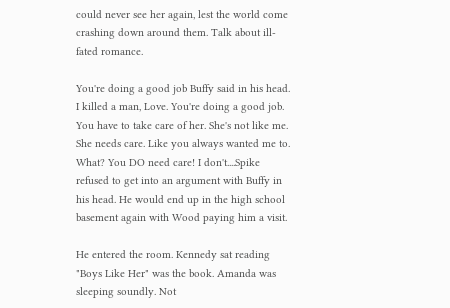could never see her again, lest the world come crashing down around them. Talk about ill-fated romance.

You're doing a good job Buffy said in his head. I killed a man, Love. You're doing a good job. You have to take care of her. She's not like me. She needs care. Like you always wanted me to. What? You DO need care! I don't....Spike refused to get into an argument with Buffy in his head. He would end up in the high school basement again with Wood paying him a visit.

He entered the room. Kennedy sat reading "Boys Like Her" was the book. Amanda was sleeping soundly. Not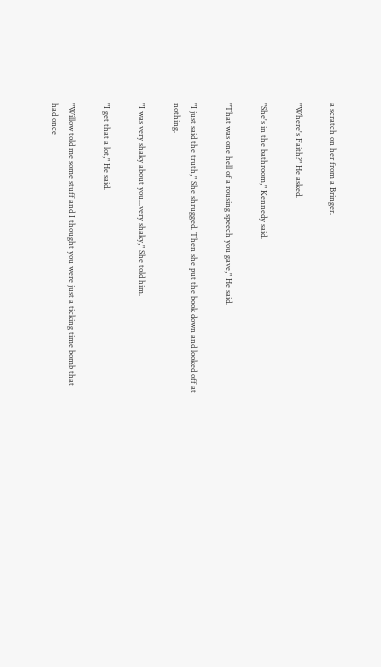a scratch on her from a Bringer.

"Where's Faith?" He asked.

"She's in the bathroom," Kennedy said.

"That was one hell of a rousing speech you gave," He said.

"I just said the truth," She shrugged. Then she put the book down and looked off at nothing.

"I was very shaky about you...very shaky," She told him.

"I get that a lot," He said.

"Willow told me some stuff and I thought you were just a ticking time bomb that had once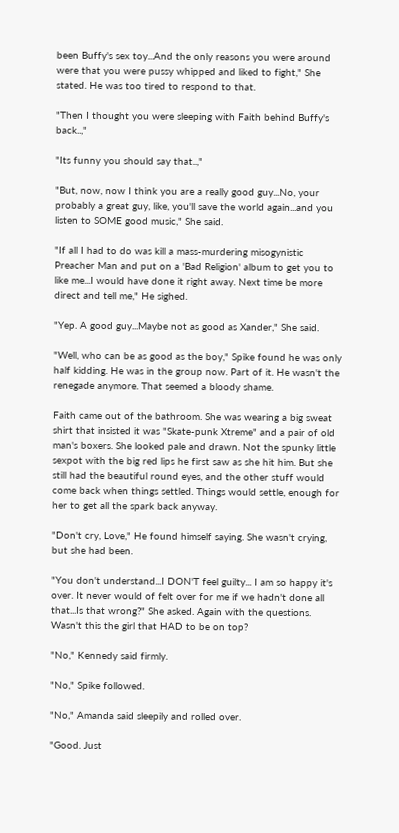been Buffy's sex toy...And the only reasons you were around were that you were pussy whipped and liked to fight," She stated. He was too tired to respond to that.

"Then I thought you were sleeping with Faith behind Buffy's back..,"

"Its funny you should say that..,"

"But, now, now I think you are a really good guy...No, your probably a great guy, like, you'll save the world again...and you listen to SOME good music," She said.

"If all I had to do was kill a mass-murdering misogynistic Preacher Man and put on a 'Bad Religion' album to get you to like me...I would have done it right away. Next time be more direct and tell me," He sighed.

"Yep. A good guy...Maybe not as good as Xander," She said.

"Well, who can be as good as the boy," Spike found he was only half kidding. He was in the group now. Part of it. He wasn't the renegade anymore. That seemed a bloody shame.

Faith came out of the bathroom. She was wearing a big sweat shirt that insisted it was "Skate-punk Xtreme" and a pair of old man's boxers. She looked pale and drawn. Not the spunky little sexpot with the big red lips he first saw as she hit him. But she still had the beautiful round eyes, and the other stuff would come back when things settled. Things would settle, enough for her to get all the spark back anyway.

"Don't cry, Love," He found himself saying. She wasn't crying, but she had been.

"You don't understand...I DON'T feel guilty... I am so happy it's over. It never would of felt over for me if we hadn't done all that...Is that wrong?" She asked. Again with the questions. Wasn't this the girl that HAD to be on top?

"No," Kennedy said firmly.

"No," Spike followed.

"No," Amanda said sleepily and rolled over.

"Good. Just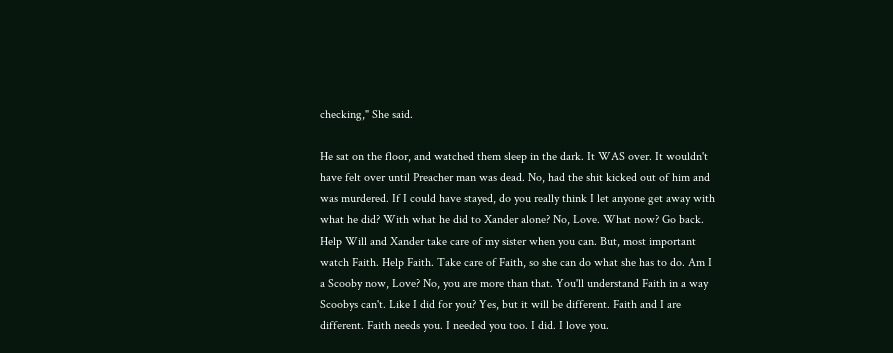checking," She said.

He sat on the floor, and watched them sleep in the dark. It WAS over. It wouldn't have felt over until Preacher man was dead. No, had the shit kicked out of him and was murdered. If I could have stayed, do you really think I let anyone get away with what he did? With what he did to Xander alone? No, Love. What now? Go back. Help Will and Xander take care of my sister when you can. But, most important watch Faith. Help Faith. Take care of Faith, so she can do what she has to do. Am I a Scooby now, Love? No, you are more than that. You'll understand Faith in a way Scoobys can't. Like I did for you? Yes, but it will be different. Faith and I are different. Faith needs you. I needed you too. I did. I love you.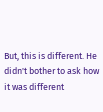But, this is different. He didn't bother to ask how it was different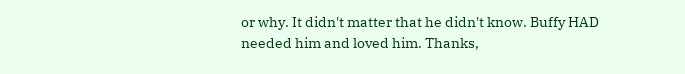or why. It didn't matter that he didn't know. Buffy HAD needed him and loved him. Thanks,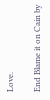Love.

End Blame it on Cain by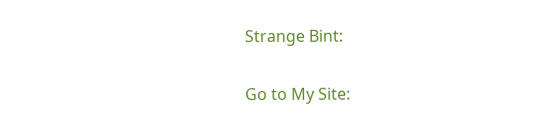Strange Bint:

Go to My Site: